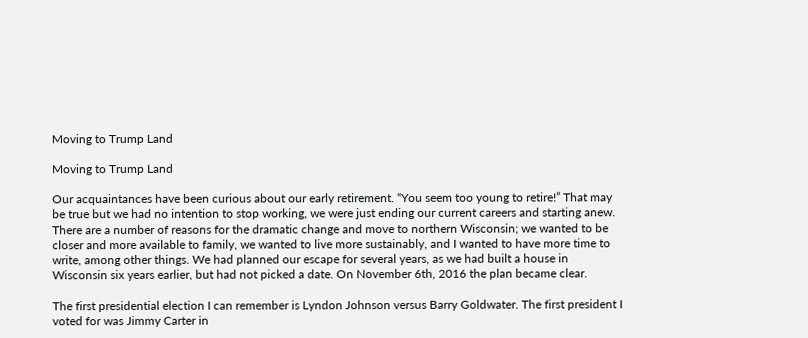Moving to Trump Land

Moving to Trump Land

Our acquaintances have been curious about our early retirement. “You seem too young to retire!” That may be true but we had no intention to stop working, we were just ending our current careers and starting anew. There are a number of reasons for the dramatic change and move to northern Wisconsin; we wanted to be closer and more available to family, we wanted to live more sustainably, and I wanted to have more time to write, among other things. We had planned our escape for several years, as we had built a house in Wisconsin six years earlier, but had not picked a date. On November 6th, 2016 the plan became clear.

The first presidential election I can remember is Lyndon Johnson versus Barry Goldwater. The first president I voted for was Jimmy Carter in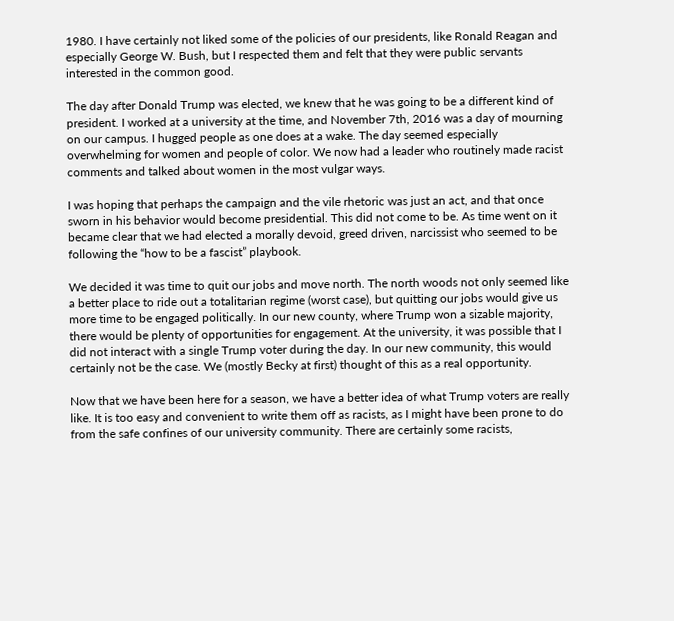1980. I have certainly not liked some of the policies of our presidents, like Ronald Reagan and especially George W. Bush, but I respected them and felt that they were public servants interested in the common good.

The day after Donald Trump was elected, we knew that he was going to be a different kind of president. I worked at a university at the time, and November 7th, 2016 was a day of mourning on our campus. I hugged people as one does at a wake. The day seemed especially overwhelming for women and people of color. We now had a leader who routinely made racist comments and talked about women in the most vulgar ways.

I was hoping that perhaps the campaign and the vile rhetoric was just an act, and that once sworn in his behavior would become presidential. This did not come to be. As time went on it became clear that we had elected a morally devoid, greed driven, narcissist who seemed to be following the “how to be a fascist” playbook.

We decided it was time to quit our jobs and move north. The north woods not only seemed like a better place to ride out a totalitarian regime (worst case), but quitting our jobs would give us more time to be engaged politically. In our new county, where Trump won a sizable majority, there would be plenty of opportunities for engagement. At the university, it was possible that I did not interact with a single Trump voter during the day. In our new community, this would certainly not be the case. We (mostly Becky at first) thought of this as a real opportunity.

Now that we have been here for a season, we have a better idea of what Trump voters are really like. It is too easy and convenient to write them off as racists, as I might have been prone to do from the safe confines of our university community. There are certainly some racists,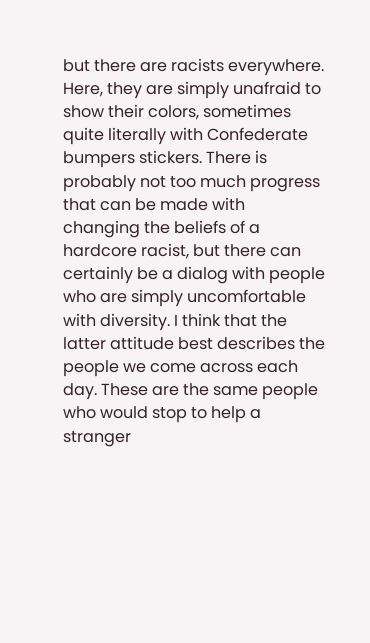but there are racists everywhere. Here, they are simply unafraid to show their colors, sometimes quite literally with Confederate bumpers stickers. There is probably not too much progress that can be made with changing the beliefs of a hardcore racist, but there can certainly be a dialog with people who are simply uncomfortable with diversity. I think that the latter attitude best describes the people we come across each day. These are the same people who would stop to help a stranger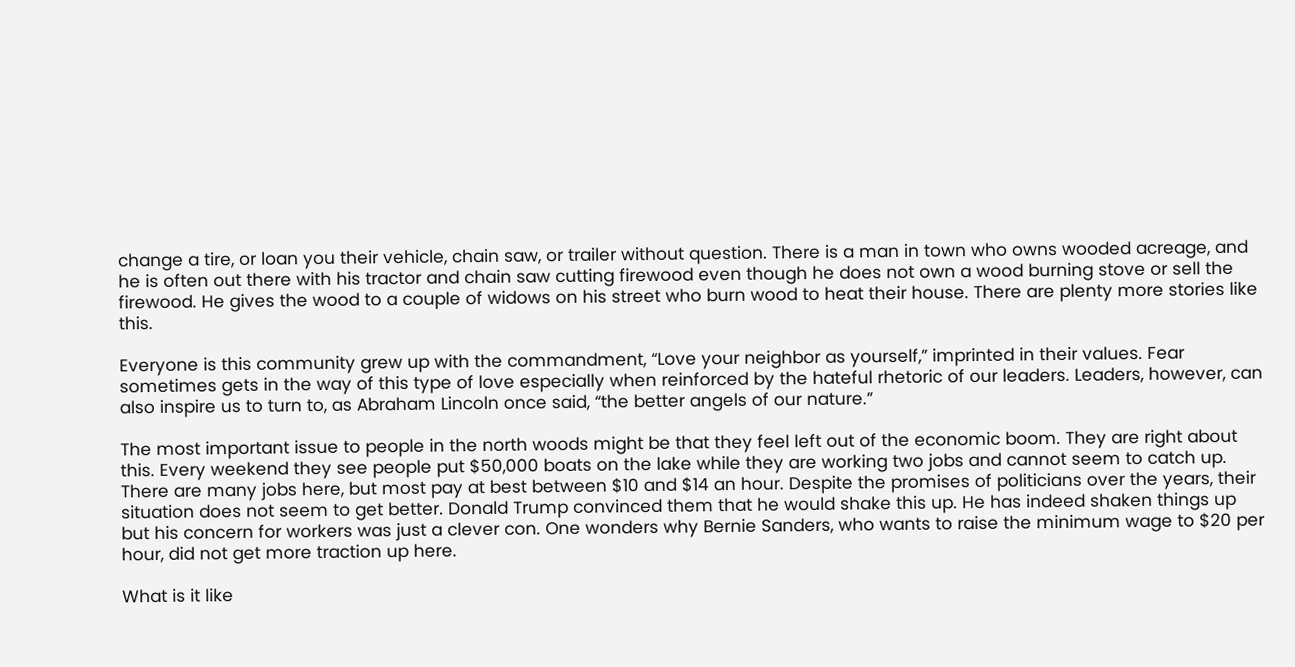change a tire, or loan you their vehicle, chain saw, or trailer without question. There is a man in town who owns wooded acreage, and he is often out there with his tractor and chain saw cutting firewood even though he does not own a wood burning stove or sell the firewood. He gives the wood to a couple of widows on his street who burn wood to heat their house. There are plenty more stories like this.

Everyone is this community grew up with the commandment, “Love your neighbor as yourself,” imprinted in their values. Fear sometimes gets in the way of this type of love especially when reinforced by the hateful rhetoric of our leaders. Leaders, however, can also inspire us to turn to, as Abraham Lincoln once said, “the better angels of our nature.”

The most important issue to people in the north woods might be that they feel left out of the economic boom. They are right about this. Every weekend they see people put $50,000 boats on the lake while they are working two jobs and cannot seem to catch up. There are many jobs here, but most pay at best between $10 and $14 an hour. Despite the promises of politicians over the years, their situation does not seem to get better. Donald Trump convinced them that he would shake this up. He has indeed shaken things up but his concern for workers was just a clever con. One wonders why Bernie Sanders, who wants to raise the minimum wage to $20 per hour, did not get more traction up here.

What is it like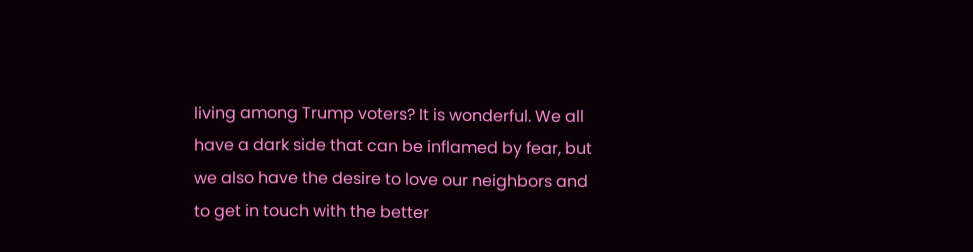living among Trump voters? It is wonderful. We all have a dark side that can be inflamed by fear, but we also have the desire to love our neighbors and to get in touch with the better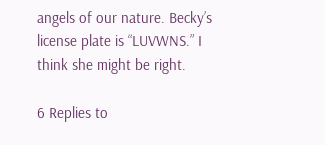angels of our nature. Becky’s license plate is “LUVWNS.” I think she might be right.

6 Replies to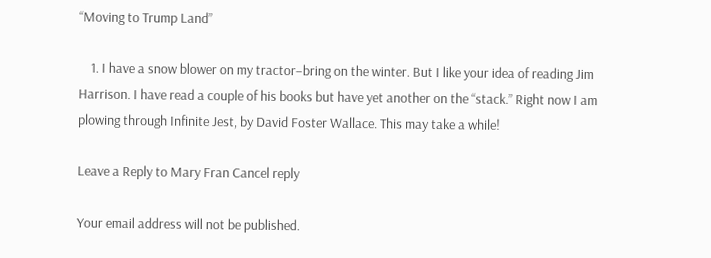“Moving to Trump Land”

    1. I have a snow blower on my tractor–bring on the winter. But I like your idea of reading Jim Harrison. I have read a couple of his books but have yet another on the “stack.” Right now I am plowing through Infinite Jest, by David Foster Wallace. This may take a while!

Leave a Reply to Mary Fran Cancel reply

Your email address will not be published.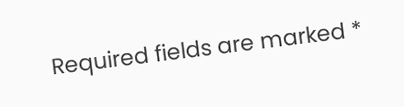Required fields are marked *